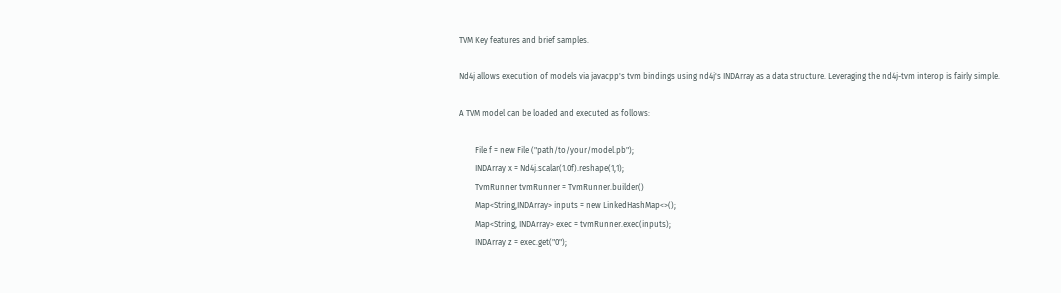TVM Key features and brief samples.

Nd4j allows execution of models via javacpp's tvm bindings using nd4j's INDArray as a data structure. Leveraging the nd4j-tvm interop is fairly simple.

A TVM model can be loaded and executed as follows:

        File f = new File ("path/to/your/model.pb");
        INDArray x = Nd4j.scalar(1.0f).reshape(1,1);
        TvmRunner tvmRunner = TvmRunner.builder()
        Map<String,INDArray> inputs = new LinkedHashMap<>();
        Map<String, INDArray> exec = tvmRunner.exec(inputs);
        INDArray z = exec.get("0");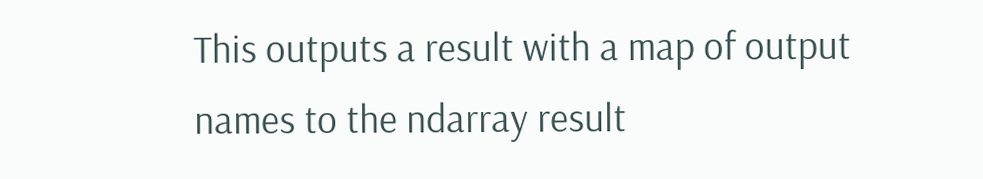This outputs a result with a map of output names to the ndarray result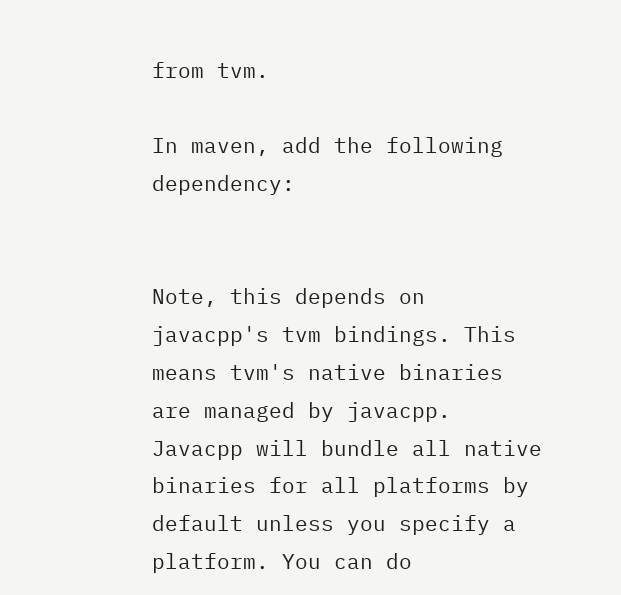from tvm.

In maven, add the following dependency:


Note, this depends on javacpp's tvm bindings. This means tvm's native binaries are managed by javacpp. Javacpp will bundle all native binaries for all platforms by default unless you specify a platform. You can do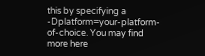this by specifying a -Dplatform=your-platform-of-choice. You may find more here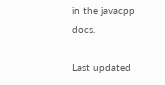in the javacpp docs.

Last updated